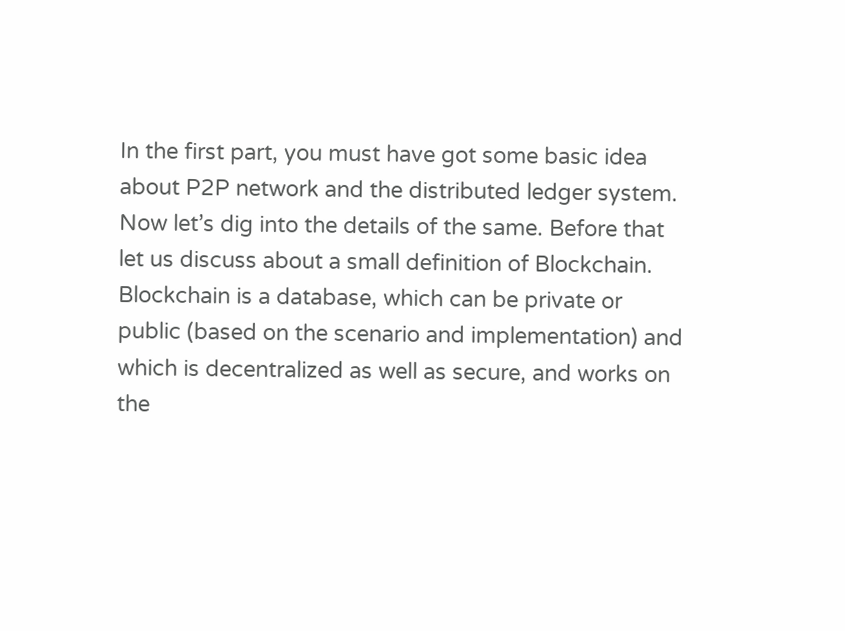In the first part, you must have got some basic idea about P2P network and the distributed ledger system. Now let’s dig into the details of the same. Before that let us discuss about a small definition of Blockchain.
Blockchain is a database, which can be private or public (based on the scenario and implementation) and which is decentralized as well as secure, and works on the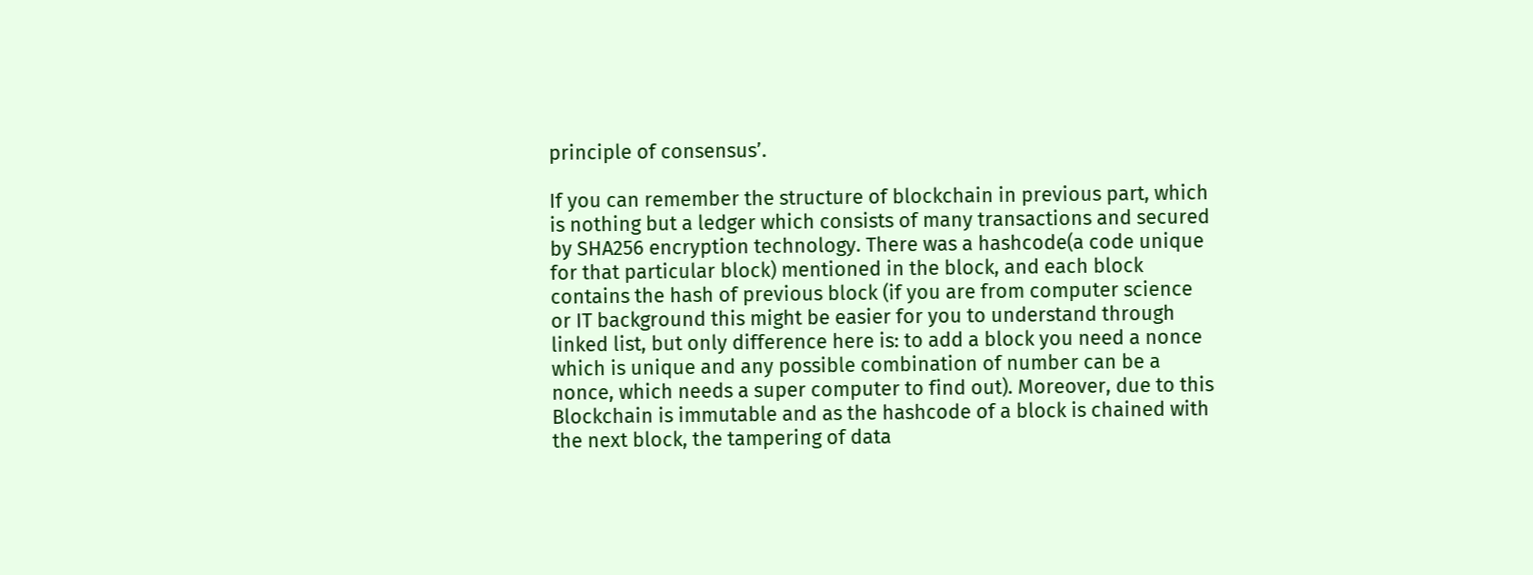principle of consensus’.

If you can remember the structure of blockchain in previous part, which is nothing but a ledger which consists of many transactions and secured by SHA256 encryption technology. There was a hashcode(a code unique for that particular block) mentioned in the block, and each block contains the hash of previous block (if you are from computer science or IT background this might be easier for you to understand through linked list, but only difference here is: to add a block you need a nonce which is unique and any possible combination of number can be a nonce, which needs a super computer to find out). Moreover, due to this Blockchain is immutable and as the hashcode of a block is chained with the next block, the tampering of data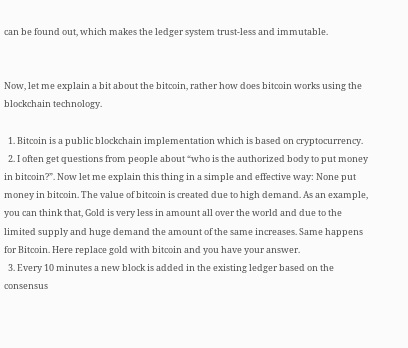can be found out, which makes the ledger system trust-less and immutable.


Now, let me explain a bit about the bitcoin, rather how does bitcoin works using the blockchain technology.

  1. Bitcoin is a public blockchain implementation which is based on cryptocurrency.
  2. I often get questions from people about “who is the authorized body to put money in bitcoin?”. Now let me explain this thing in a simple and effective way: None put money in bitcoin. The value of bitcoin is created due to high demand. As an example, you can think that, Gold is very less in amount all over the world and due to the limited supply and huge demand the amount of the same increases. Same happens for Bitcoin. Here replace gold with bitcoin and you have your answer.
  3. Every 10 minutes a new block is added in the existing ledger based on the consensus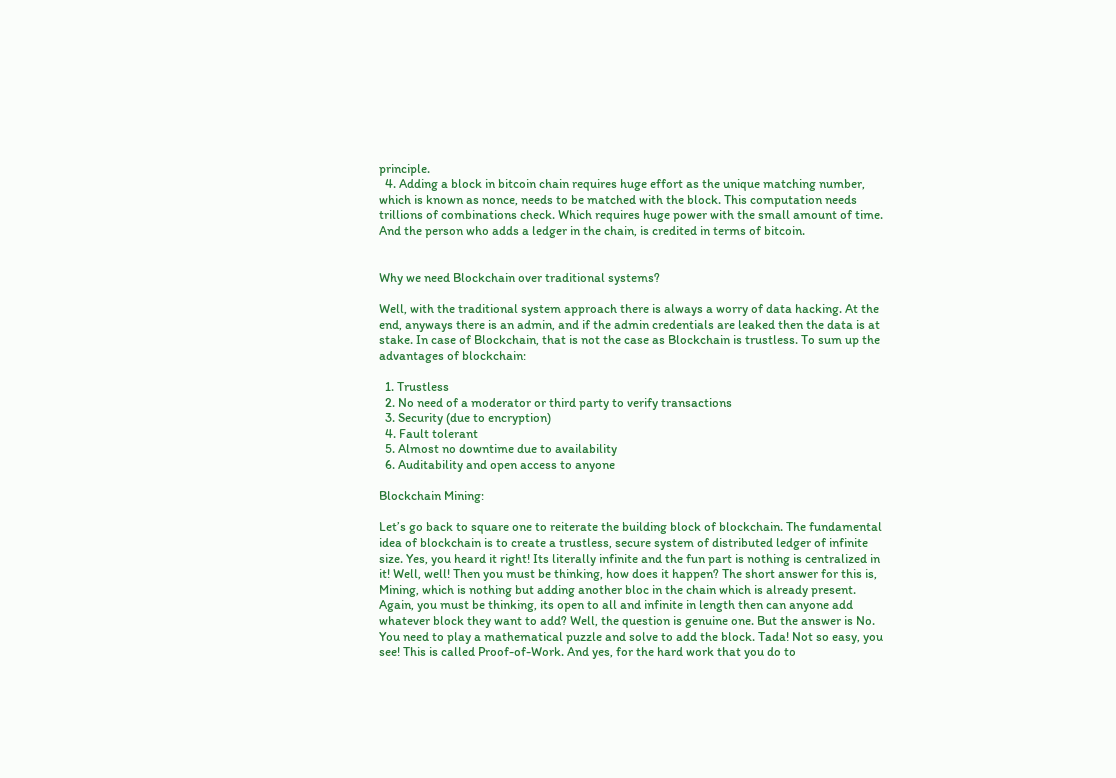principle.
  4. Adding a block in bitcoin chain requires huge effort as the unique matching number, which is known as nonce, needs to be matched with the block. This computation needs trillions of combinations check. Which requires huge power with the small amount of time. And the person who adds a ledger in the chain, is credited in terms of bitcoin.


Why we need Blockchain over traditional systems?

Well, with the traditional system approach there is always a worry of data hacking. At the end, anyways there is an admin, and if the admin credentials are leaked then the data is at stake. In case of Blockchain, that is not the case as Blockchain is trustless. To sum up the advantages of blockchain:

  1. Trustless
  2. No need of a moderator or third party to verify transactions
  3. Security (due to encryption)
  4. Fault tolerant
  5. Almost no downtime due to availability
  6. Auditability and open access to anyone

Blockchain Mining:

Let’s go back to square one to reiterate the building block of blockchain. The fundamental idea of blockchain is to create a trustless, secure system of distributed ledger of infinite size. Yes, you heard it right! Its literally infinite and the fun part is nothing is centralized in it! Well, well! Then you must be thinking, how does it happen? The short answer for this is, Mining, which is nothing but adding another bloc in the chain which is already present. Again, you must be thinking, its open to all and infinite in length then can anyone add whatever block they want to add? Well, the question is genuine one. But the answer is No. You need to play a mathematical puzzle and solve to add the block. Tada! Not so easy, you see! This is called Proof-of-Work. And yes, for the hard work that you do to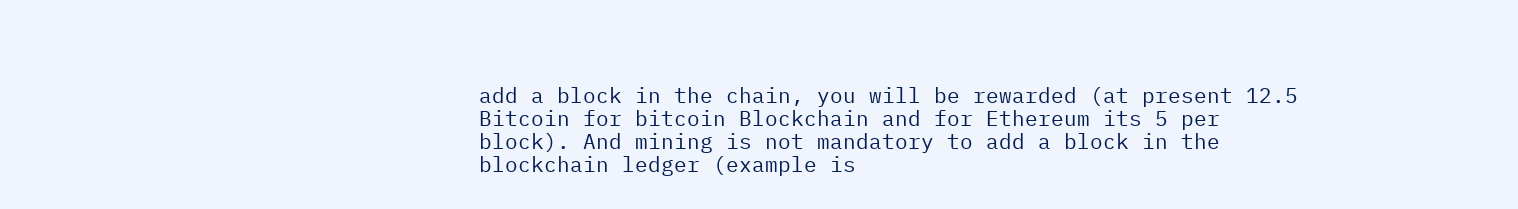add a block in the chain, you will be rewarded (at present 12.5 Bitcoin for bitcoin Blockchain and for Ethereum its 5 per block). And mining is not mandatory to add a block in the blockchain ledger (example is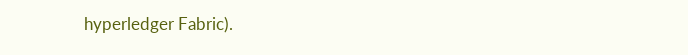hyperledger Fabric).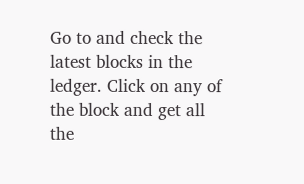Go to and check the latest blocks in the ledger. Click on any of the block and get all the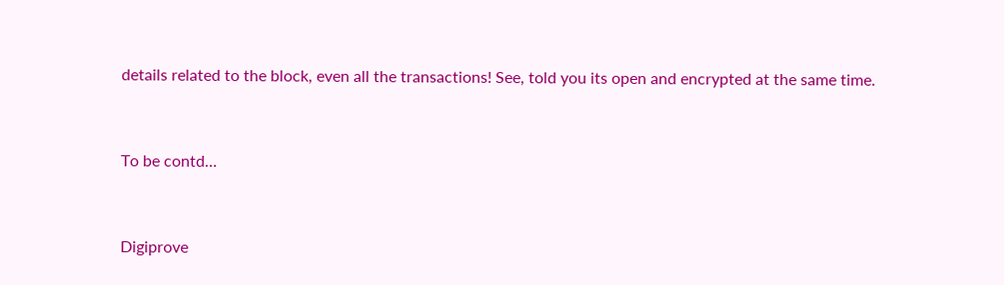details related to the block, even all the transactions! See, told you its open and encrypted at the same time.


To be contd…


Digiprove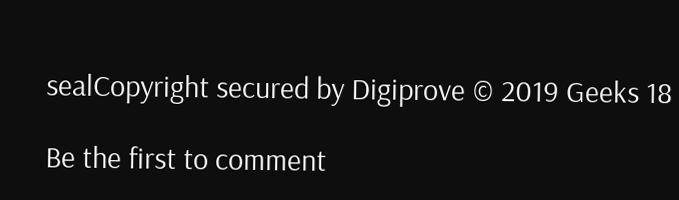sealCopyright secured by Digiprove © 2019 Geeks 18

Be the first to comment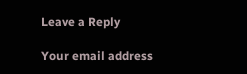Leave a Reply

Your email address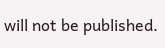will not be published.